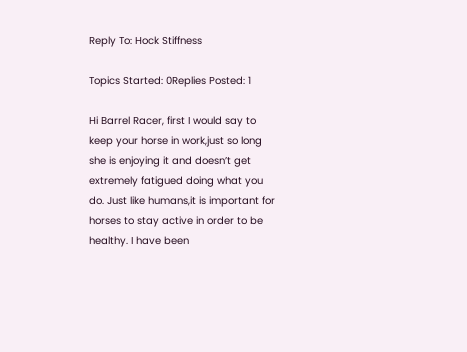Reply To: Hock Stiffness

Topics Started: 0Replies Posted: 1

Hi Barrel Racer, first I would say to keep your horse in work,just so long she is enjoying it and doesn’t get extremely fatigued doing what you do. Just like humans,it is important for horses to stay active in order to be healthy. I have been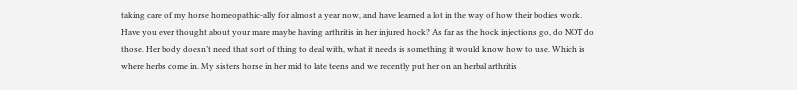taking care of my horse homeopathic-ally for almost a year now, and have learned a lot in the way of how their bodies work. Have you ever thought about your mare maybe having arthritis in her injured hock? As far as the hock injections go, do NOT do those. Her body doesn’t need that sort of thing to deal with, what it needs is something it would know how to use. Which is where herbs come in. My sisters horse in her mid to late teens and we recently put her on an herbal arthritis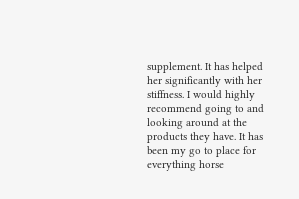supplement. It has helped her significantly with her stiffness. I would highly recommend going to and looking around at the products they have. It has been my go to place for everything horse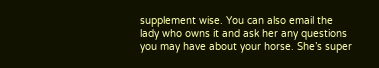supplement wise. You can also email the lady who owns it and ask her any questions you may have about your horse. She’s super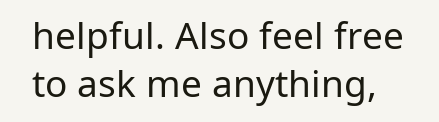helpful. Also feel free to ask me anything,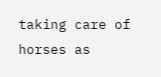taking care of horses as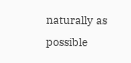naturally as possible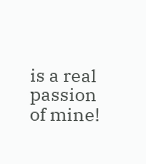is a real passion of mine!